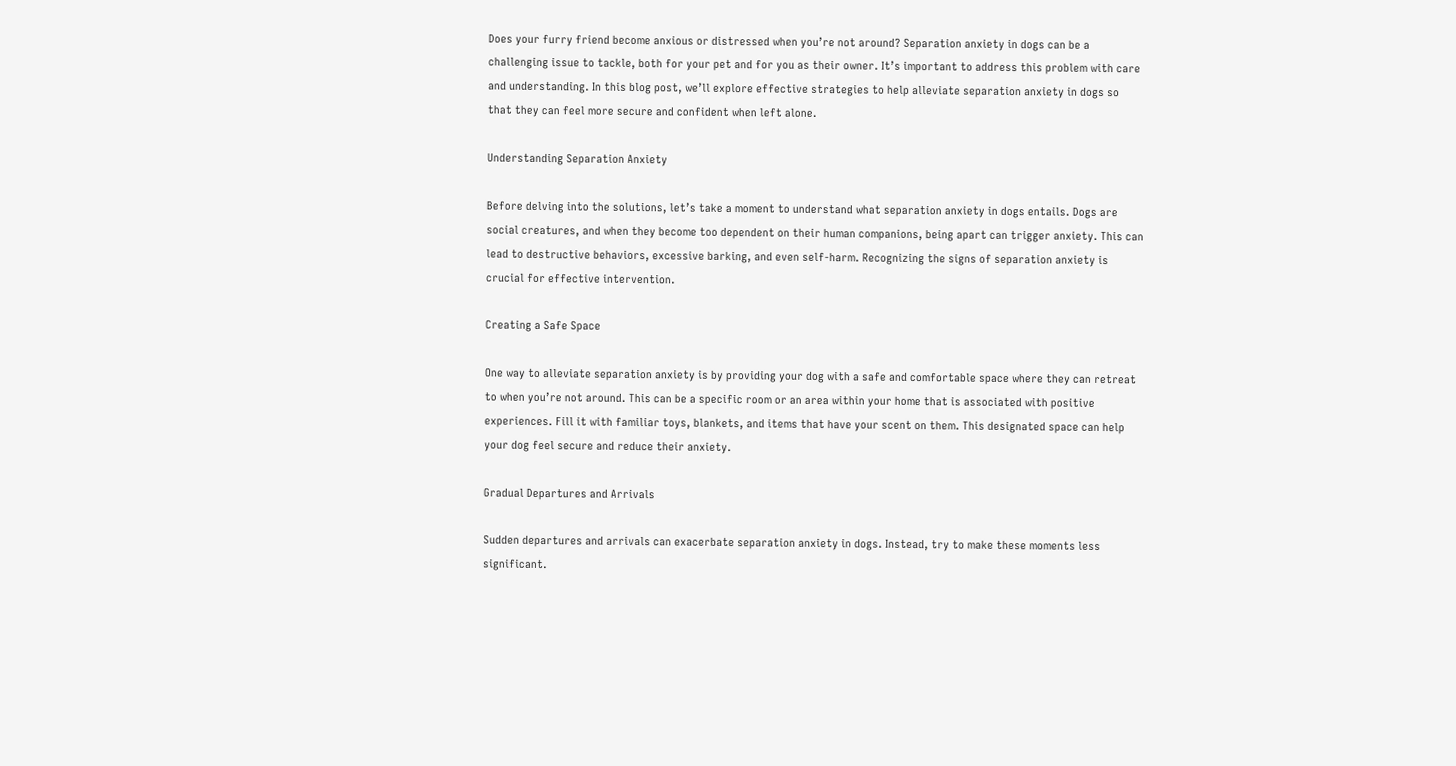Does your furry friend become anxious or distressed when you’re not around? Separation anxiety in dogs can be a challenging issue to tackle, both for your pet and for you as their owner. It’s important to address this problem with care and understanding. In this blog post, we’ll explore effective strategies to help alleviate separation anxiety in dogs so that they can feel more secure and confident when left alone.

Understanding Separation Anxiety

Before delving into the solutions, let’s take a moment to understand what separation anxiety in dogs entails. Dogs are social creatures, and when they become too dependent on their human companions, being apart can trigger anxiety. This can lead to destructive behaviors, excessive barking, and even self-harm. Recognizing the signs of separation anxiety is crucial for effective intervention.

Creating a Safe Space

One way to alleviate separation anxiety is by providing your dog with a safe and comfortable space where they can retreat to when you’re not around. This can be a specific room or an area within your home that is associated with positive experiences. Fill it with familiar toys, blankets, and items that have your scent on them. This designated space can help your dog feel secure and reduce their anxiety.

Gradual Departures and Arrivals

Sudden departures and arrivals can exacerbate separation anxiety in dogs. Instead, try to make these moments less significant.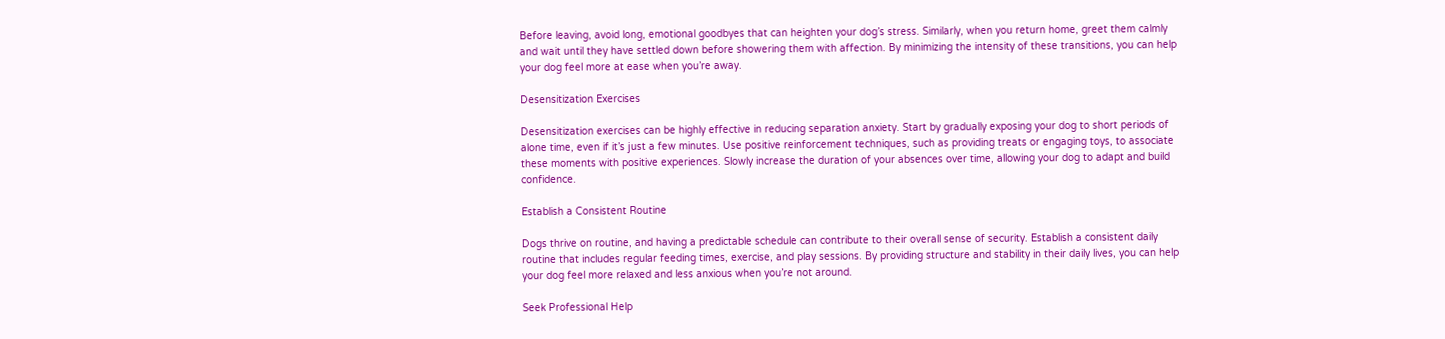Before leaving, avoid long, emotional goodbyes that can heighten your dog’s stress. Similarly, when you return home, greet them calmly and wait until they have settled down before showering them with affection. By minimizing the intensity of these transitions, you can help your dog feel more at ease when you’re away.

Desensitization Exercises

Desensitization exercises can be highly effective in reducing separation anxiety. Start by gradually exposing your dog to short periods of alone time, even if it’s just a few minutes. Use positive reinforcement techniques, such as providing treats or engaging toys, to associate these moments with positive experiences. Slowly increase the duration of your absences over time, allowing your dog to adapt and build confidence.

Establish a Consistent Routine

Dogs thrive on routine, and having a predictable schedule can contribute to their overall sense of security. Establish a consistent daily routine that includes regular feeding times, exercise, and play sessions. By providing structure and stability in their daily lives, you can help your dog feel more relaxed and less anxious when you’re not around.

Seek Professional Help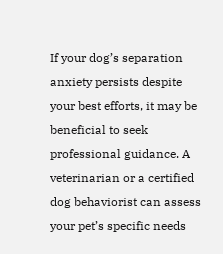If your dog’s separation anxiety persists despite your best efforts, it may be beneficial to seek professional guidance. A veterinarian or a certified dog behaviorist can assess your pet’s specific needs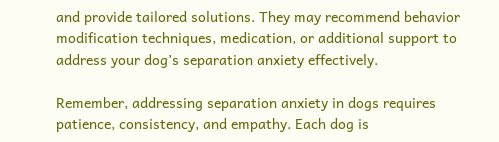and provide tailored solutions. They may recommend behavior modification techniques, medication, or additional support to address your dog’s separation anxiety effectively.

Remember, addressing separation anxiety in dogs requires patience, consistency, and empathy. Each dog is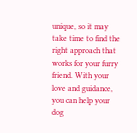unique, so it may take time to find the right approach that works for your furry friend. With your love and guidance, you can help your dog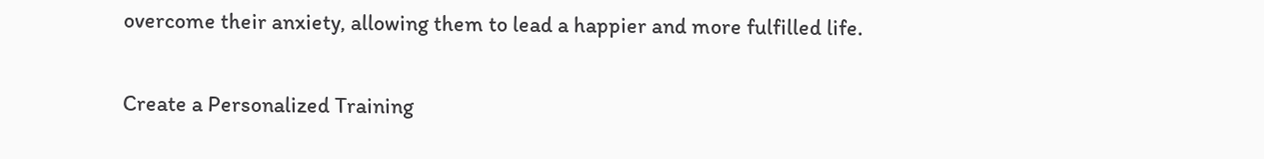overcome their anxiety, allowing them to lead a happier and more fulfilled life.

Create a Personalized Training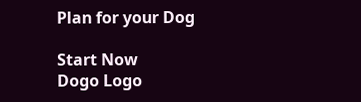Plan for your Dog

Start Now
Dogo Logo